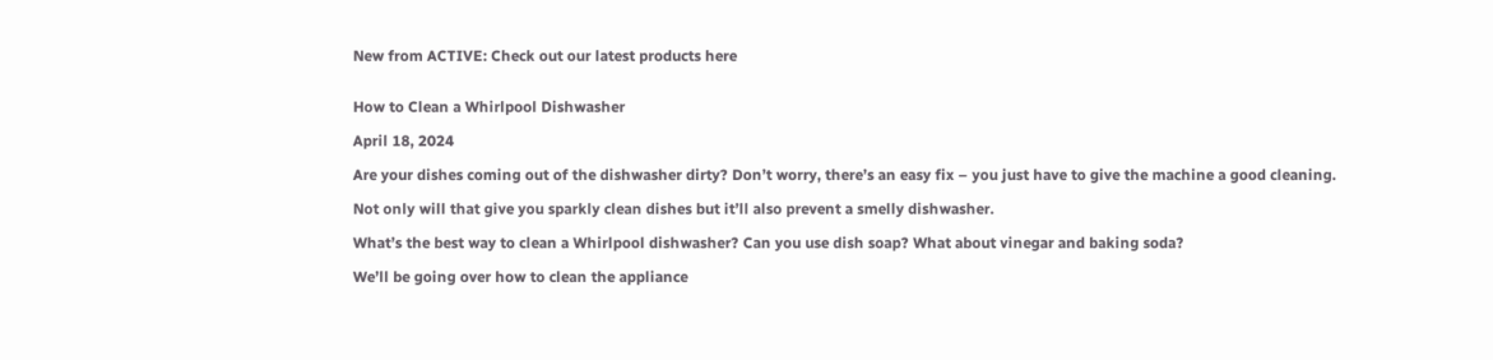New from ACTIVE: Check out our latest products here


How to Clean a Whirlpool Dishwasher

April 18, 2024

Are your dishes coming out of the dishwasher dirty? Don’t worry, there’s an easy fix – you just have to give the machine a good cleaning.

Not only will that give you sparkly clean dishes but it’ll also prevent a smelly dishwasher.

What’s the best way to clean a Whirlpool dishwasher? Can you use dish soap? What about vinegar and baking soda?

We’ll be going over how to clean the appliance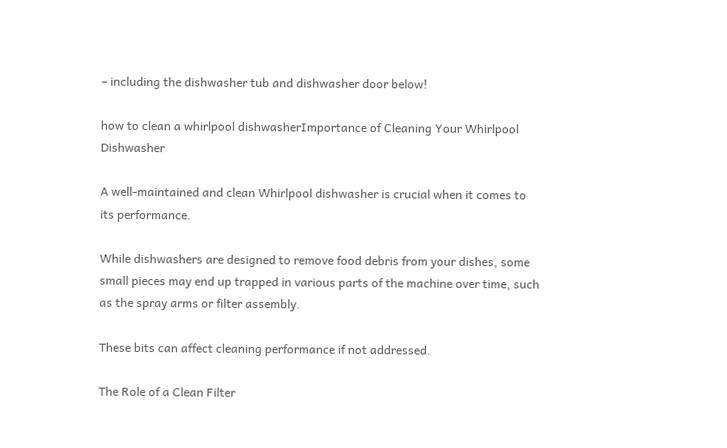– including the dishwasher tub and dishwasher door below!

how to clean a whirlpool dishwasherImportance of Cleaning Your Whirlpool Dishwasher

A well-maintained and clean Whirlpool dishwasher is crucial when it comes to its performance.

While dishwashers are designed to remove food debris from your dishes, some small pieces may end up trapped in various parts of the machine over time, such as the spray arms or filter assembly.

These bits can affect cleaning performance if not addressed.

The Role of a Clean Filter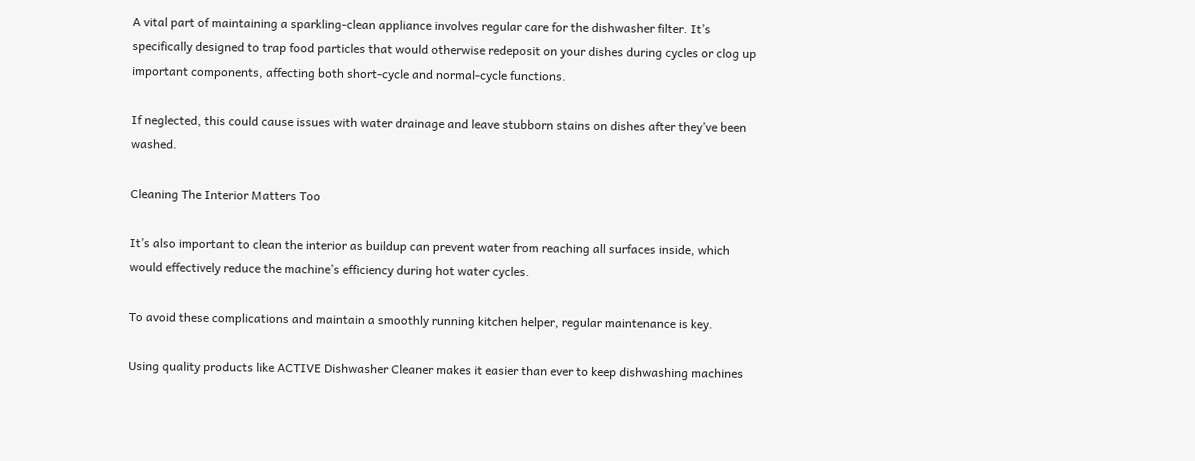A vital part of maintaining a sparkling-clean appliance involves regular care for the dishwasher filter. It’s specifically designed to trap food particles that would otherwise redeposit on your dishes during cycles or clog up important components, affecting both short-cycle and normal-cycle functions.

If neglected, this could cause issues with water drainage and leave stubborn stains on dishes after they’ve been washed.

Cleaning The Interior Matters Too

It’s also important to clean the interior as buildup can prevent water from reaching all surfaces inside, which would effectively reduce the machine’s efficiency during hot water cycles.

To avoid these complications and maintain a smoothly running kitchen helper, regular maintenance is key.

Using quality products like ACTIVE Dishwasher Cleaner makes it easier than ever to keep dishwashing machines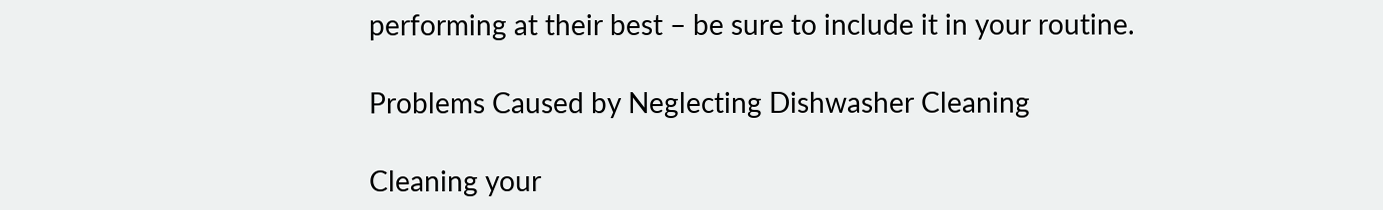performing at their best – be sure to include it in your routine.

Problems Caused by Neglecting Dishwasher Cleaning

Cleaning your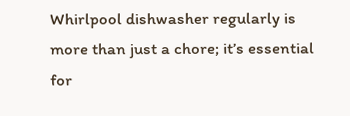Whirlpool dishwasher regularly is more than just a chore; it’s essential for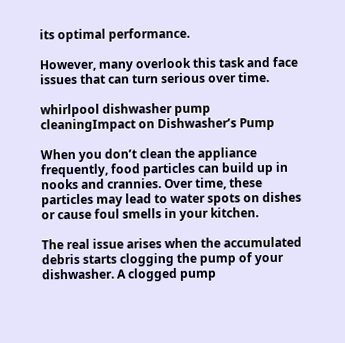its optimal performance.

However, many overlook this task and face issues that can turn serious over time.

whirlpool dishwasher pump cleaningImpact on Dishwasher’s Pump

When you don’t clean the appliance frequently, food particles can build up in nooks and crannies. Over time, these particles may lead to water spots on dishes or cause foul smells in your kitchen.

The real issue arises when the accumulated debris starts clogging the pump of your dishwasher. A clogged pump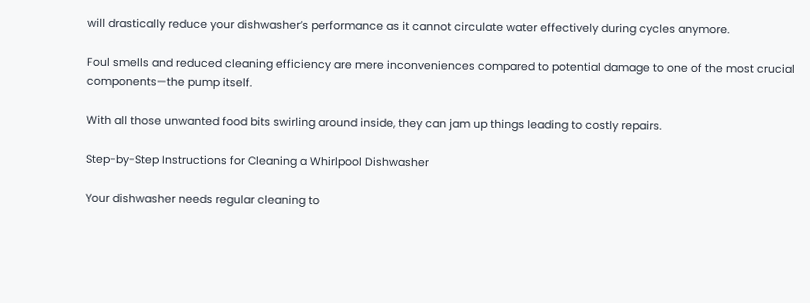will drastically reduce your dishwasher’s performance as it cannot circulate water effectively during cycles anymore.

Foul smells and reduced cleaning efficiency are mere inconveniences compared to potential damage to one of the most crucial components—the pump itself.

With all those unwanted food bits swirling around inside, they can jam up things leading to costly repairs.

Step-by-Step Instructions for Cleaning a Whirlpool Dishwasher

Your dishwasher needs regular cleaning to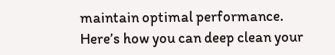maintain optimal performance. Here’s how you can deep clean your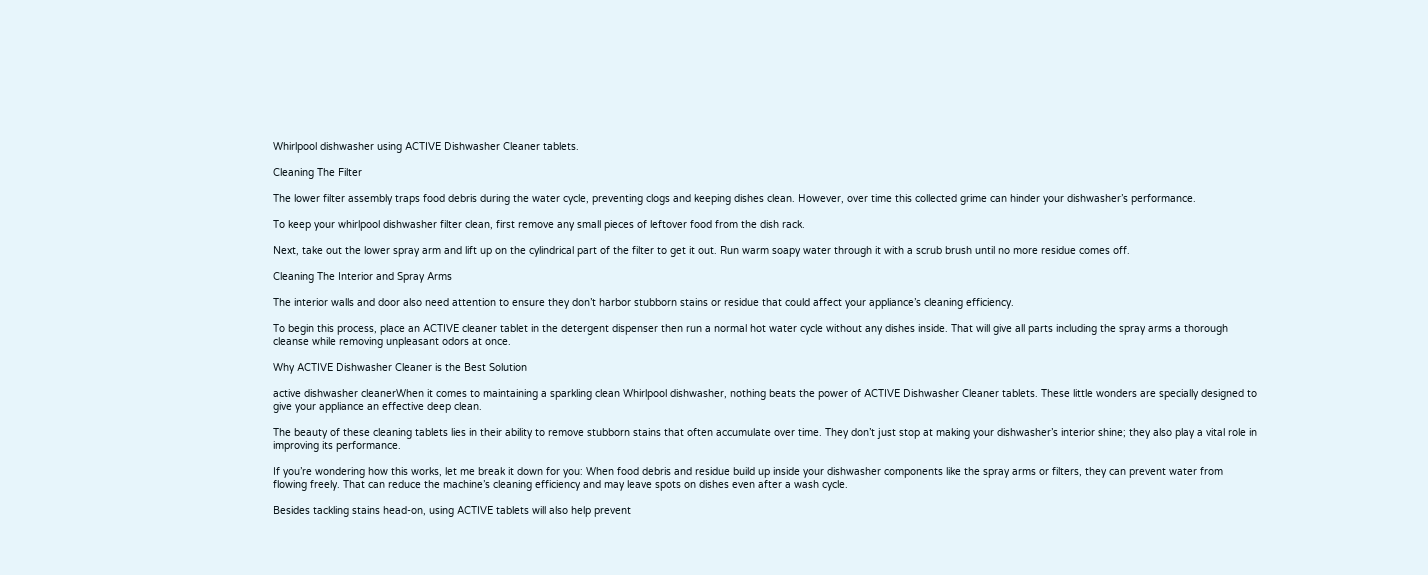Whirlpool dishwasher using ACTIVE Dishwasher Cleaner tablets.

Cleaning The Filter

The lower filter assembly traps food debris during the water cycle, preventing clogs and keeping dishes clean. However, over time this collected grime can hinder your dishwasher’s performance.

To keep your whirlpool dishwasher filter clean, first remove any small pieces of leftover food from the dish rack.

Next, take out the lower spray arm and lift up on the cylindrical part of the filter to get it out. Run warm soapy water through it with a scrub brush until no more residue comes off.

Cleaning The Interior and Spray Arms

The interior walls and door also need attention to ensure they don’t harbor stubborn stains or residue that could affect your appliance’s cleaning efficiency.

To begin this process, place an ACTIVE cleaner tablet in the detergent dispenser then run a normal hot water cycle without any dishes inside. That will give all parts including the spray arms a thorough cleanse while removing unpleasant odors at once.

Why ACTIVE Dishwasher Cleaner is the Best Solution

active dishwasher cleanerWhen it comes to maintaining a sparkling clean Whirlpool dishwasher, nothing beats the power of ACTIVE Dishwasher Cleaner tablets. These little wonders are specially designed to give your appliance an effective deep clean.

The beauty of these cleaning tablets lies in their ability to remove stubborn stains that often accumulate over time. They don’t just stop at making your dishwasher’s interior shine; they also play a vital role in improving its performance.

If you’re wondering how this works, let me break it down for you: When food debris and residue build up inside your dishwasher components like the spray arms or filters, they can prevent water from flowing freely. That can reduce the machine’s cleaning efficiency and may leave spots on dishes even after a wash cycle.

Besides tackling stains head-on, using ACTIVE tablets will also help prevent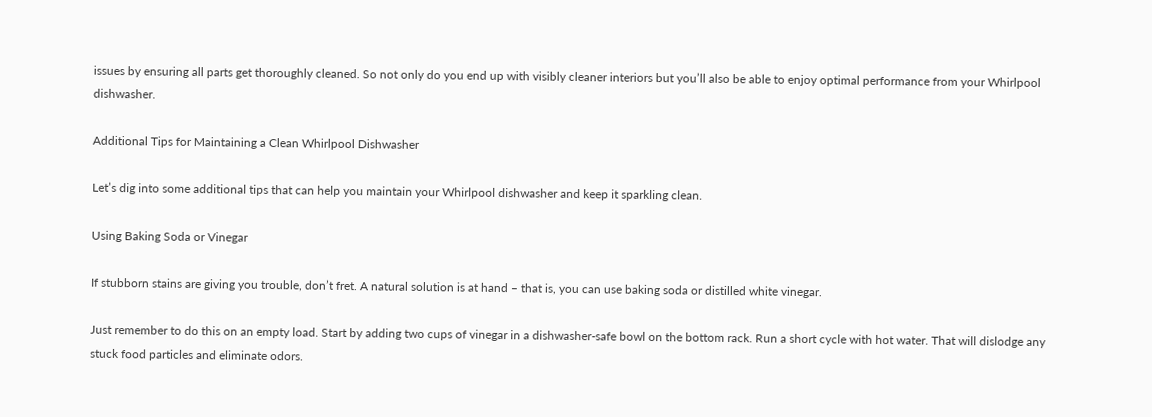issues by ensuring all parts get thoroughly cleaned. So not only do you end up with visibly cleaner interiors but you’ll also be able to enjoy optimal performance from your Whirlpool dishwasher.

Additional Tips for Maintaining a Clean Whirlpool Dishwasher

Let’s dig into some additional tips that can help you maintain your Whirlpool dishwasher and keep it sparkling clean.

Using Baking Soda or Vinegar

If stubborn stains are giving you trouble, don’t fret. A natural solution is at hand – that is, you can use baking soda or distilled white vinegar.

Just remember to do this on an empty load. Start by adding two cups of vinegar in a dishwasher-safe bowl on the bottom rack. Run a short cycle with hot water. That will dislodge any stuck food particles and eliminate odors.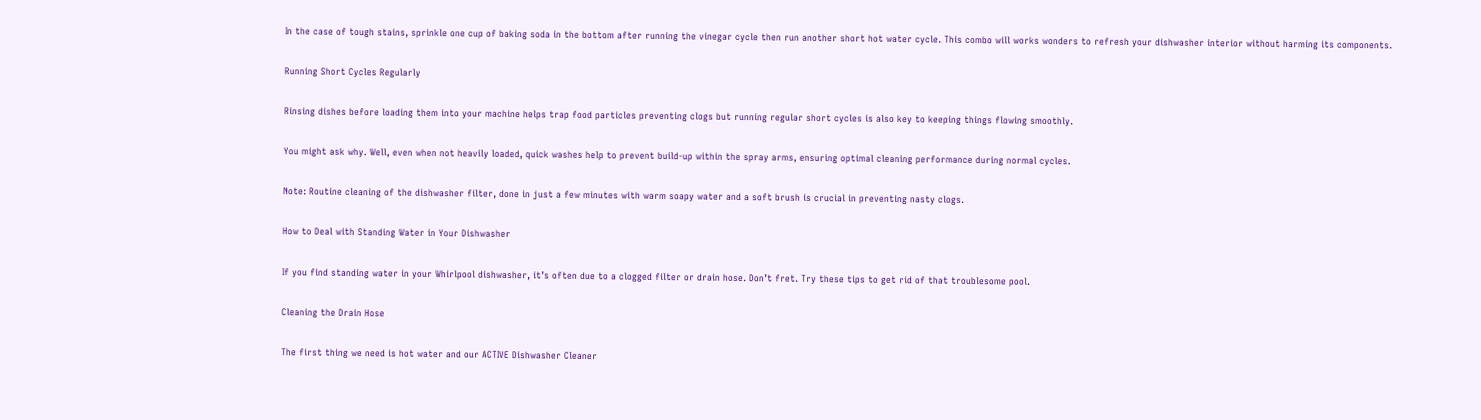In the case of tough stains, sprinkle one cup of baking soda in the bottom after running the vinegar cycle then run another short hot water cycle. This combo will works wonders to refresh your dishwasher interior without harming its components.

Running Short Cycles Regularly

Rinsing dishes before loading them into your machine helps trap food particles preventing clogs but running regular short cycles is also key to keeping things flowing smoothly.

You might ask why. Well, even when not heavily loaded, quick washes help to prevent build-up within the spray arms, ensuring optimal cleaning performance during normal cycles.

Note: Routine cleaning of the dishwasher filter, done in just a few minutes with warm soapy water and a soft brush is crucial in preventing nasty clogs.

How to Deal with Standing Water in Your Dishwasher

If you find standing water in your Whirlpool dishwasher, it’s often due to a clogged filter or drain hose. Don’t fret. Try these tips to get rid of that troublesome pool.

Cleaning the Drain Hose

The first thing we need is hot water and our ACTIVE Dishwasher Cleaner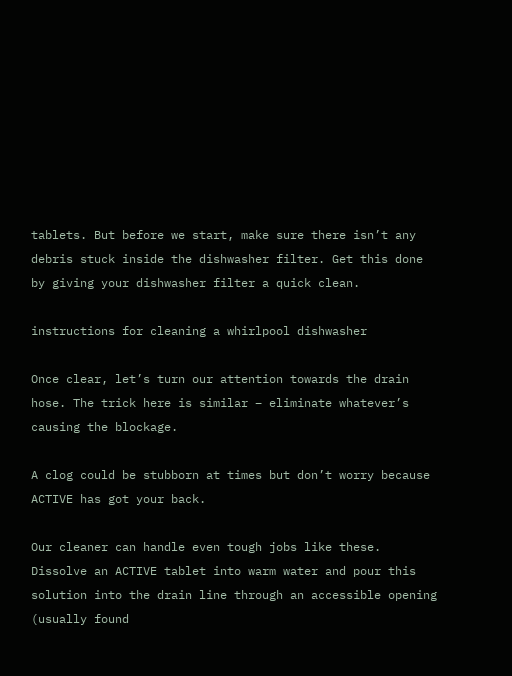tablets. But before we start, make sure there isn’t any debris stuck inside the dishwasher filter. Get this done by giving your dishwasher filter a quick clean.

instructions for cleaning a whirlpool dishwasher

Once clear, let’s turn our attention towards the drain hose. The trick here is similar – eliminate whatever’s causing the blockage.

A clog could be stubborn at times but don’t worry because ACTIVE has got your back.

Our cleaner can handle even tough jobs like these. Dissolve an ACTIVE tablet into warm water and pour this solution into the drain line through an accessible opening (usually found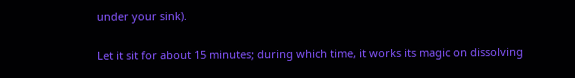under your sink).

Let it sit for about 15 minutes; during which time, it works its magic on dissolving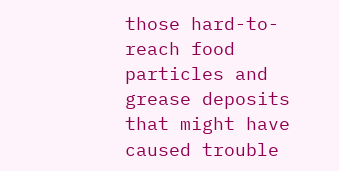those hard-to-reach food particles and grease deposits that might have caused trouble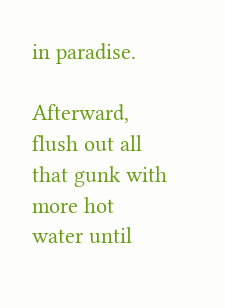in paradise.

Afterward, flush out all that gunk with more hot water until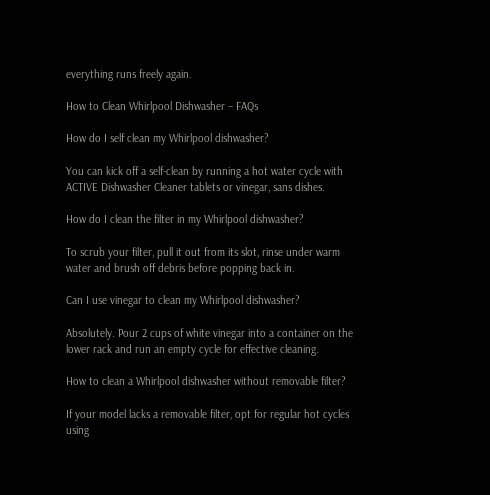everything runs freely again.

How to Clean Whirlpool Dishwasher – FAQs

How do I self clean my Whirlpool dishwasher?

You can kick off a self-clean by running a hot water cycle with ACTIVE Dishwasher Cleaner tablets or vinegar, sans dishes.

How do I clean the filter in my Whirlpool dishwasher?

To scrub your filter, pull it out from its slot, rinse under warm water and brush off debris before popping back in.

Can I use vinegar to clean my Whirlpool dishwasher?

Absolutely. Pour 2 cups of white vinegar into a container on the lower rack and run an empty cycle for effective cleaning.

How to clean a Whirlpool dishwasher without removable filter?

If your model lacks a removable filter, opt for regular hot cycles using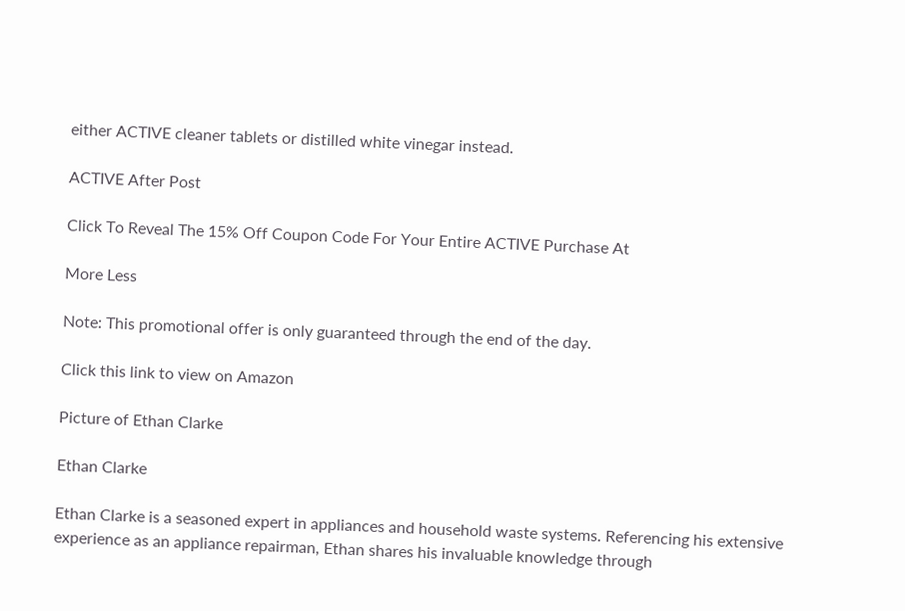either ACTIVE cleaner tablets or distilled white vinegar instead.

ACTIVE After Post

Click To Reveal The 15% Off Coupon Code For Your Entire ACTIVE Purchase At

More Less

Note: This promotional offer is only guaranteed through the end of the day.

Click this link to view on Amazon

Picture of Ethan Clarke

Ethan Clarke

Ethan Clarke is a seasoned expert in appliances and household waste systems. Referencing his extensive experience as an appliance repairman, Ethan shares his invaluable knowledge through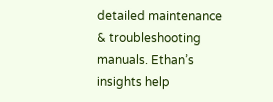detailed maintenance & troubleshooting manuals. Ethan’s insights help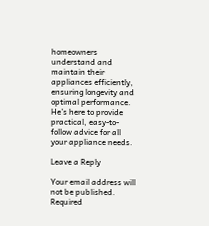homeowners understand and maintain their appliances efficiently, ensuring longevity and optimal performance. He’s here to provide practical, easy-to-follow advice for all your appliance needs.

Leave a Reply

Your email address will not be published. Required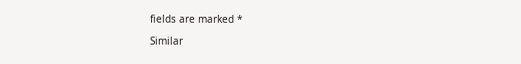fields are marked *

Similar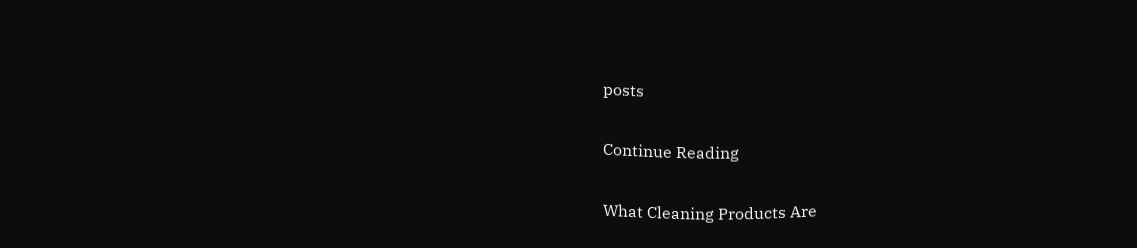posts

Continue Reading

What Cleaning Products Are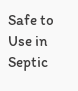Safe to Use in Septic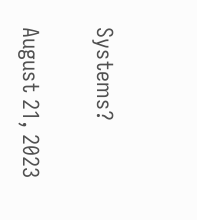Systems?

August 21, 2023